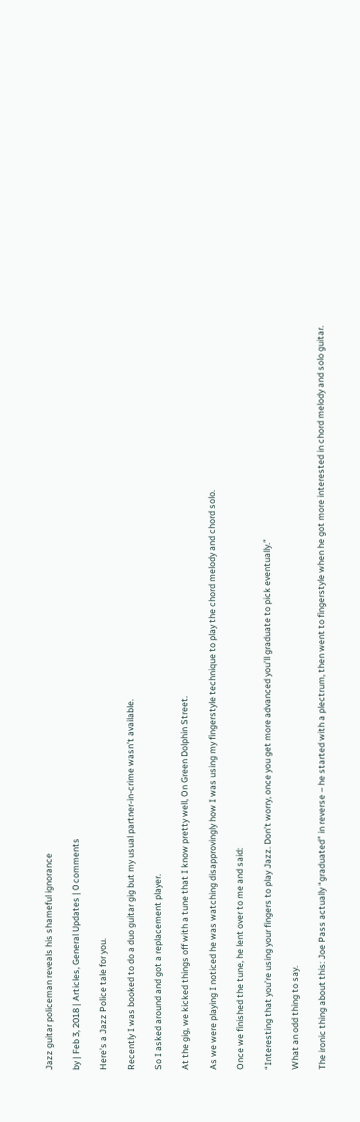Jazz guitar policeman reveals his shameful ignorance

by | Feb 3, 2018 | Articles, General Updates | 0 comments

Here’s a Jazz Police tale for you.

Recently I was booked to do a duo guitar gig but my usual partner-in-crime wasn’t available.

So I asked around and got a replacement player.

At the gig, we kicked things off with a tune that I know pretty well, On Green Dolphin Street.

As we were playing I noticed he was watching disapprovingly how I was using my fingerstyle technique to play the chord melody and chord solo.

Once we finished the tune, he lent over to me and said:

“Interesting that you’re using your fingers to play Jazz. Don’t worry, once you get more advanced you’ll graduate to pick eventually.”

What an odd thing to say.

The ironic thing about this: Joe Pass actually “graduated” in reverse – he started with a plectrum, then went to fingerstyle when he got more interested in chord melody and solo guitar.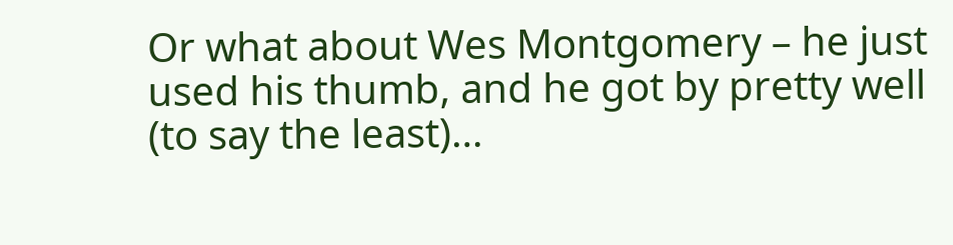Or what about Wes Montgomery – he just used his thumb, and he got by pretty well (to say the least)…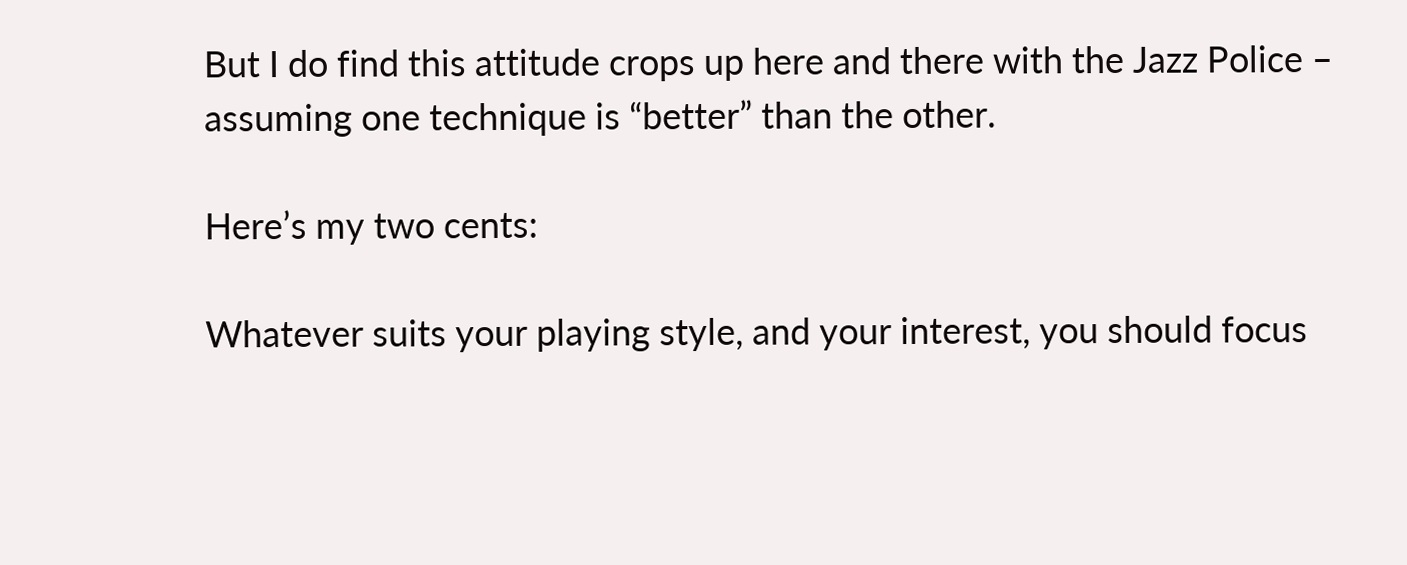But I do find this attitude crops up here and there with the Jazz Police – assuming one technique is “better” than the other.

Here’s my two cents:

Whatever suits your playing style, and your interest, you should focus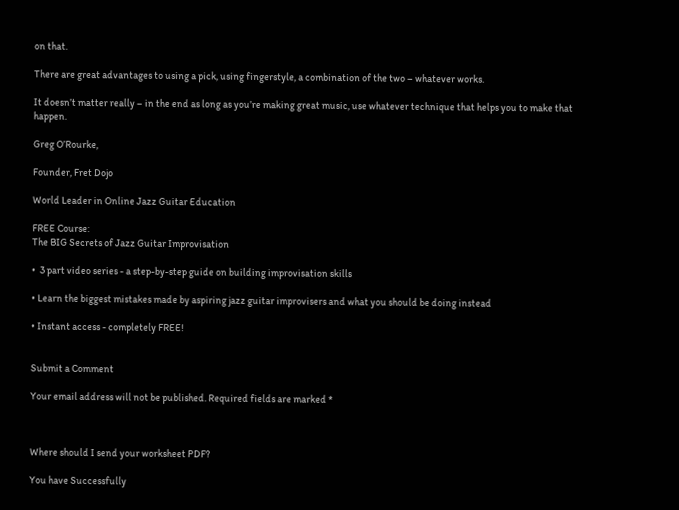on that.

There are great advantages to using a pick, using fingerstyle, a combination of the two – whatever works.

It doesn’t matter really – in the end as long as you’re making great music, use whatever technique that helps you to make that happen.

Greg O’Rourke,

Founder, Fret Dojo

World Leader in Online Jazz Guitar Education

FREE Course:
The BIG Secrets of Jazz Guitar Improvisation

•  3 part video series - a step-by-step guide on building improvisation skills

• Learn the biggest mistakes made by aspiring jazz guitar improvisers and what you should be doing instead

• Instant access - completely FREE!


Submit a Comment

Your email address will not be published. Required fields are marked *



Where should I send your worksheet PDF?

You have Successfully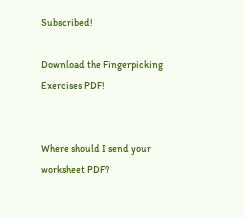Subscribed!

Download the Fingerpicking Exercises PDF!


Where should I send your worksheet PDF?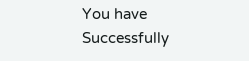You have Successfully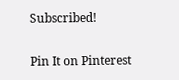Subscribed!

Pin It on Pinterest